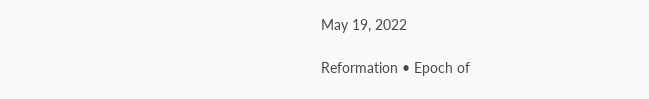May 19, 2022

Reformation • Epoch of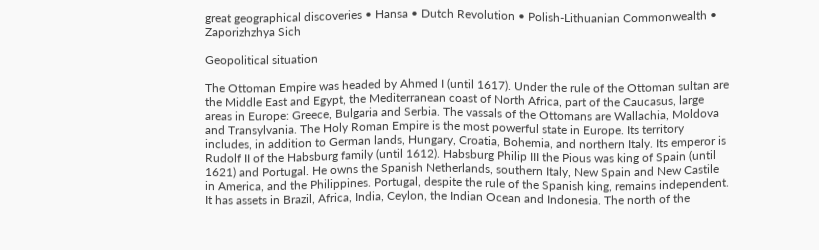great geographical discoveries • Hansa • Dutch Revolution • Polish-Lithuanian Commonwealth • Zaporizhzhya Sich

Geopolitical situation

The Ottoman Empire was headed by Ahmed I (until 1617). Under the rule of the Ottoman sultan are the Middle East and Egypt, the Mediterranean coast of North Africa, part of the Caucasus, large areas in Europe: Greece, Bulgaria and Serbia. The vassals of the Ottomans are Wallachia, Moldova and Transylvania. The Holy Roman Empire is the most powerful state in Europe. Its territory includes, in addition to German lands, Hungary, Croatia, Bohemia, and northern Italy. Its emperor is Rudolf II of the Habsburg family (until 1612). Habsburg Philip III the Pious was king of Spain (until 1621) and Portugal. He owns the Spanish Netherlands, southern Italy, New Spain and New Castile in America, and the Philippines. Portugal, despite the rule of the Spanish king, remains independent. It has assets in Brazil, Africa, India, Ceylon, the Indian Ocean and Indonesia. The north of the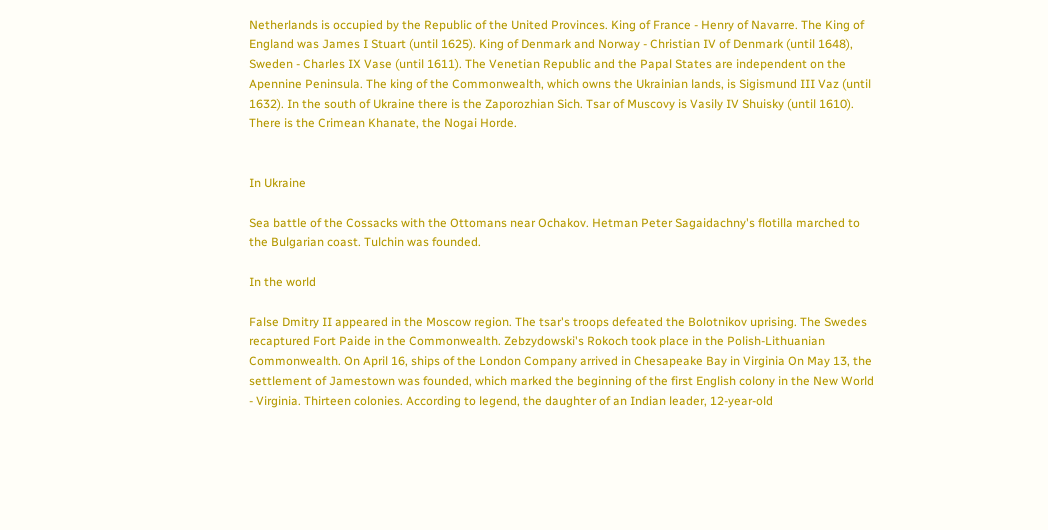Netherlands is occupied by the Republic of the United Provinces. King of France - Henry of Navarre. The King of England was James I Stuart (until 1625). King of Denmark and Norway - Christian IV of Denmark (until 1648), Sweden - Charles IX Vase (until 1611). The Venetian Republic and the Papal States are independent on the Apennine Peninsula. The king of the Commonwealth, which owns the Ukrainian lands, is Sigismund III Vaz (until 1632). In the south of Ukraine there is the Zaporozhian Sich. Tsar of Muscovy is Vasily IV Shuisky (until 1610). There is the Crimean Khanate, the Nogai Horde.


In Ukraine

Sea battle of the Cossacks with the Ottomans near Ochakov. Hetman Peter Sagaidachny's flotilla marched to the Bulgarian coast. Tulchin was founded.

In the world

False Dmitry II appeared in the Moscow region. The tsar's troops defeated the Bolotnikov uprising. The Swedes recaptured Fort Paide in the Commonwealth. Zebzydowski's Rokoch took place in the Polish-Lithuanian Commonwealth. On April 16, ships of the London Company arrived in Chesapeake Bay in Virginia On May 13, the settlement of Jamestown was founded, which marked the beginning of the first English colony in the New World - Virginia. Thirteen colonies. According to legend, the daughter of an Indian leader, 12-year-old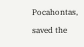Pocahontas, saved the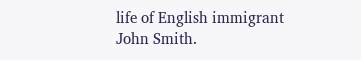life of English immigrant John Smith.